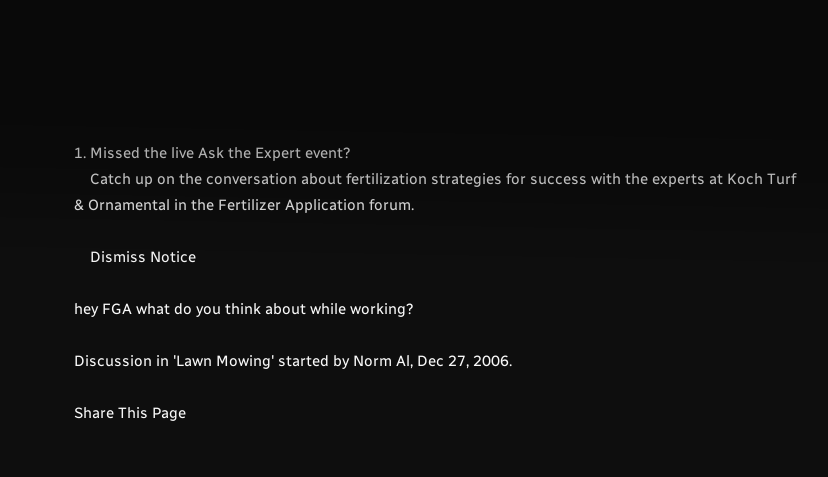1. Missed the live Ask the Expert event?
    Catch up on the conversation about fertilization strategies for success with the experts at Koch Turf & Ornamental in the Fertilizer Application forum.

    Dismiss Notice

hey FGA what do you think about while working?

Discussion in 'Lawn Mowing' started by Norm Al, Dec 27, 2006.

Share This Page